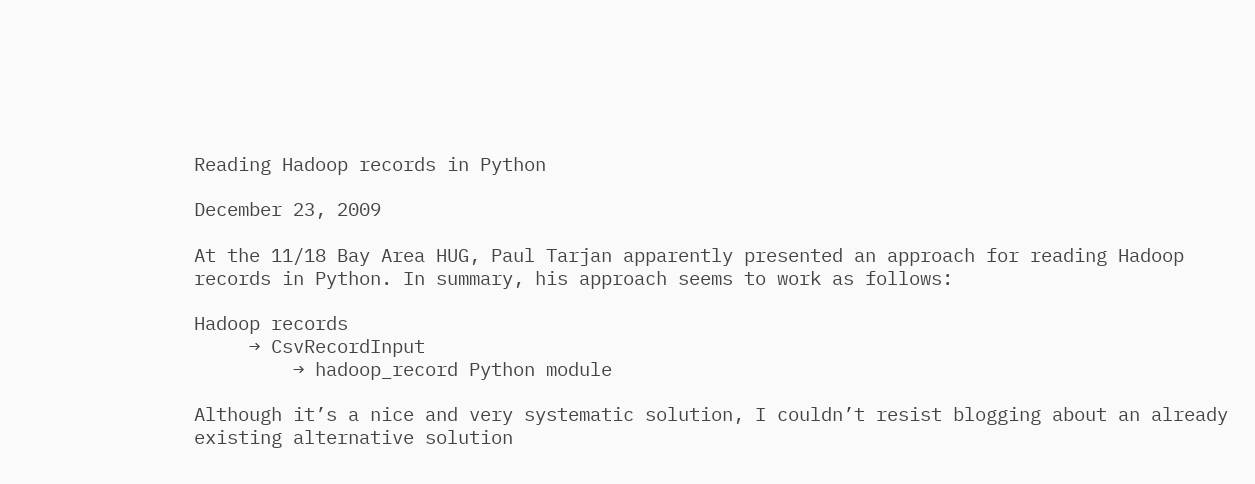Reading Hadoop records in Python

December 23, 2009

At the 11/18 Bay Area HUG, Paul Tarjan apparently presented an approach for reading Hadoop records in Python. In summary, his approach seems to work as follows:

Hadoop records
     → CsvRecordInput
         → hadoop_record Python module

Although it’s a nice and very systematic solution, I couldn’t resist blogging about an already existing alternative solution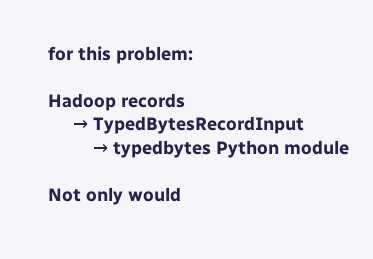for this problem:

Hadoop records
     → TypedBytesRecordInput
         → typedbytes Python module

Not only would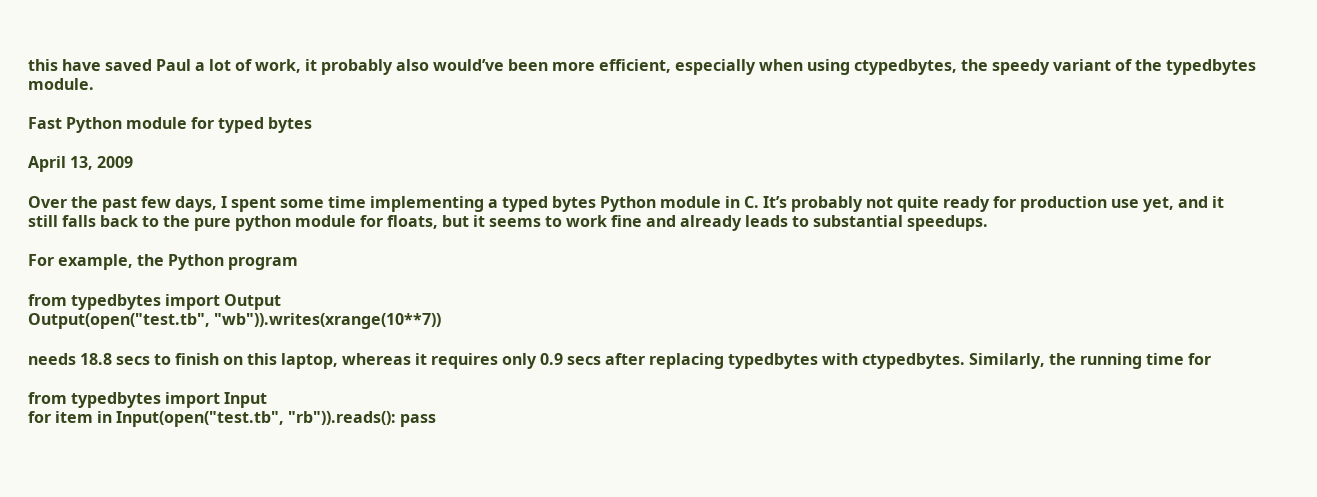this have saved Paul a lot of work, it probably also would’ve been more efficient, especially when using ctypedbytes, the speedy variant of the typedbytes module.

Fast Python module for typed bytes

April 13, 2009

Over the past few days, I spent some time implementing a typed bytes Python module in C. It’s probably not quite ready for production use yet, and it still falls back to the pure python module for floats, but it seems to work fine and already leads to substantial speedups.

For example, the Python program

from typedbytes import Output
Output(open("test.tb", "wb")).writes(xrange(10**7))

needs 18.8 secs to finish on this laptop, whereas it requires only 0.9 secs after replacing typedbytes with ctypedbytes. Similarly, the running time for

from typedbytes import Input
for item in Input(open("test.tb", "rb")).reads(): pass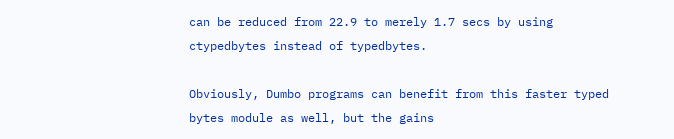can be reduced from 22.9 to merely 1.7 secs by using ctypedbytes instead of typedbytes.

Obviously, Dumbo programs can benefit from this faster typed bytes module as well, but the gains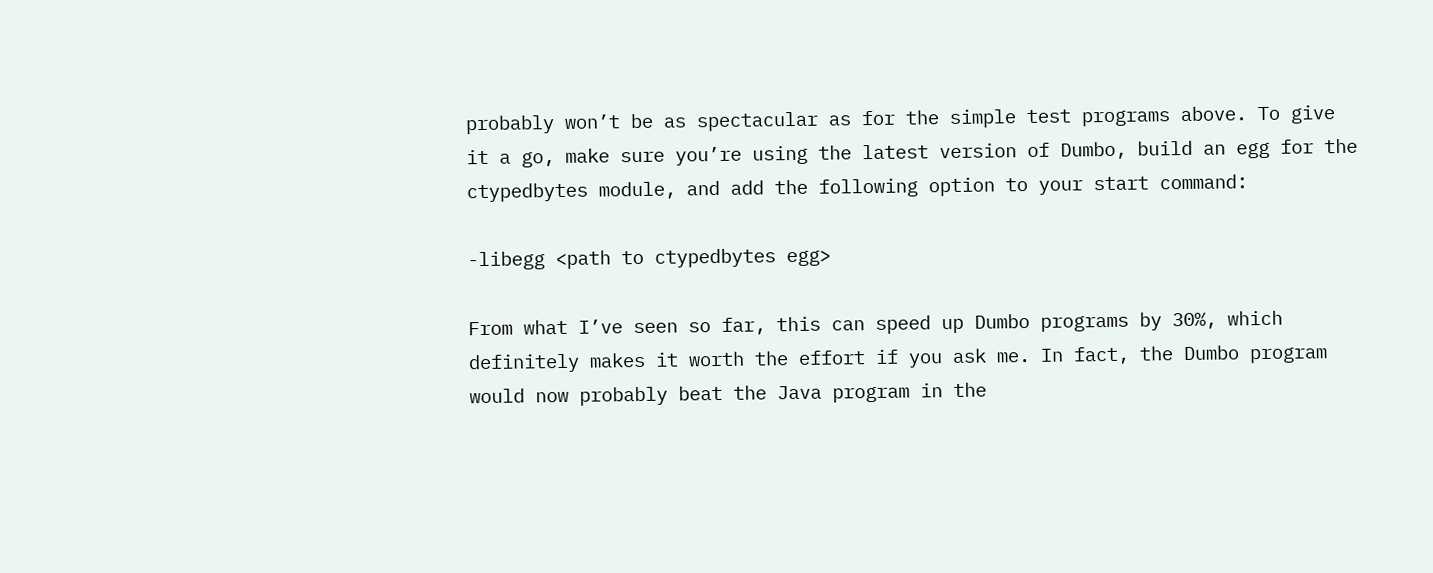probably won’t be as spectacular as for the simple test programs above. To give it a go, make sure you’re using the latest version of Dumbo, build an egg for the ctypedbytes module, and add the following option to your start command:

-libegg <path to ctypedbytes egg>

From what I’ve seen so far, this can speed up Dumbo programs by 30%, which definitely makes it worth the effort if you ask me. In fact, the Dumbo program would now probably beat the Java program in the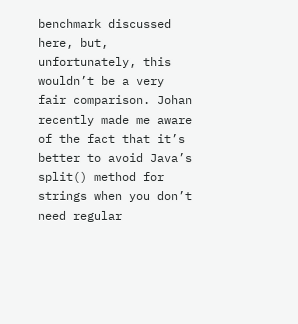benchmark discussed here, but, unfortunately, this wouldn’t be a very fair comparison. Johan recently made me aware of the fact that it’s better to avoid Java’s split() method for strings when you don’t need regular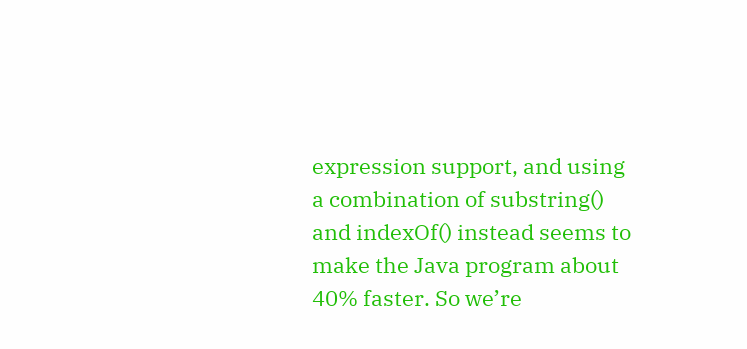expression support, and using a combination of substring() and indexOf() instead seems to make the Java program about 40% faster. So we’re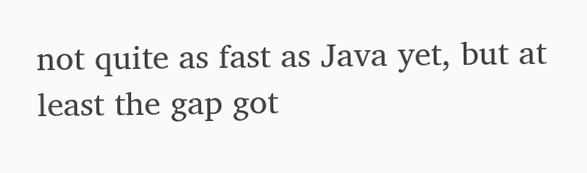not quite as fast as Java yet, but at least the gap got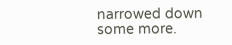narrowed down some more.